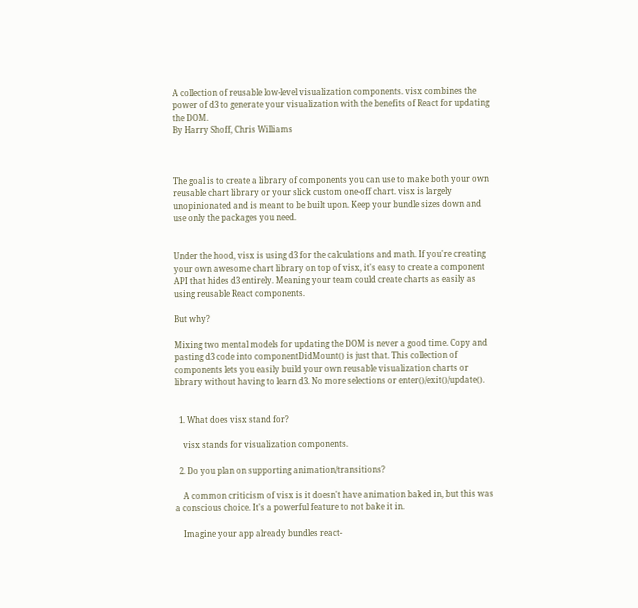A collection of reusable low-level visualization components. visx combines the power of d3 to generate your visualization with the benefits of React for updating the DOM.
By Harry Shoff, Chris Williams



The goal is to create a library of components you can use to make both your own reusable chart library or your slick custom one-off chart. visx is largely unopinionated and is meant to be built upon. Keep your bundle sizes down and use only the packages you need.


Under the hood, visx is using d3 for the calculations and math. If you're creating your own awesome chart library on top of visx, it's easy to create a component API that hides d3 entirely. Meaning your team could create charts as easily as using reusable React components.

But why?

Mixing two mental models for updating the DOM is never a good time. Copy and pasting d3 code into componentDidMount() is just that. This collection of components lets you easily build your own reusable visualization charts or library without having to learn d3. No more selections or enter()/exit()/update().


  1. What does visx stand for?

    visx stands for visualization components.

  2. Do you plan on supporting animation/transitions?

    A common criticism of visx is it doesn't have animation baked in, but this was a conscious choice. It's a powerful feature to not bake it in.

    Imagine your app already bundles react-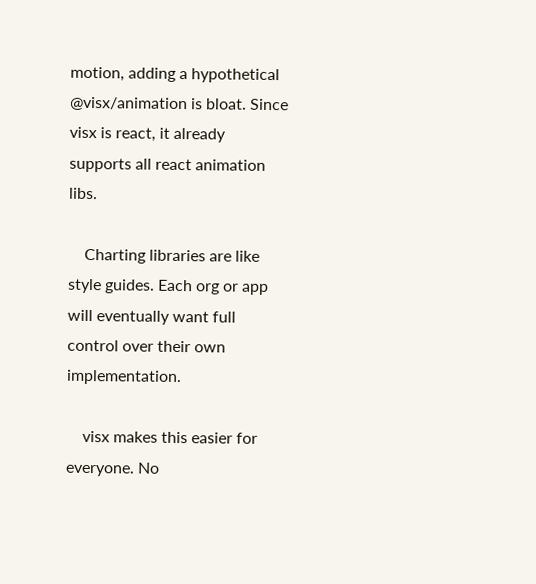motion, adding a hypothetical @visx/animation is bloat. Since visx is react, it already supports all react animation libs.

    Charting libraries are like style guides. Each org or app will eventually want full control over their own implementation.

    visx makes this easier for everyone. No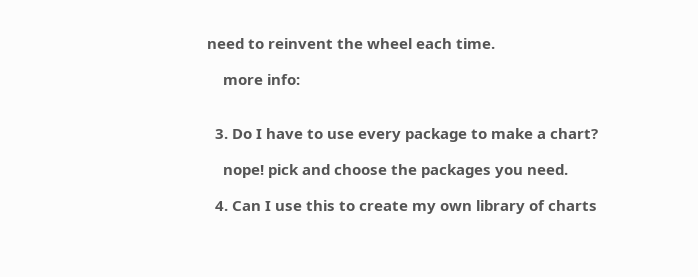need to reinvent the wheel each time.

    more info:


  3. Do I have to use every package to make a chart?

    nope! pick and choose the packages you need.

  4. Can I use this to create my own library of charts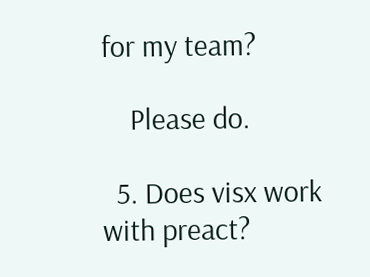for my team?

    Please do.

  5. Does visx work with preact?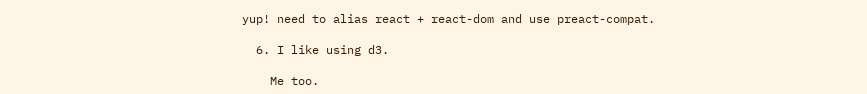yup! need to alias react + react-dom and use preact-compat.

  6. I like using d3.

    Me too.